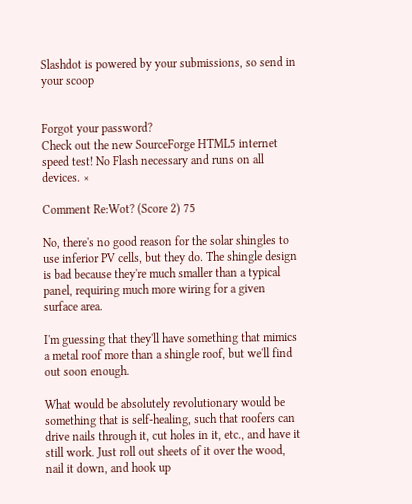Slashdot is powered by your submissions, so send in your scoop


Forgot your password?
Check out the new SourceForge HTML5 internet speed test! No Flash necessary and runs on all devices. ×

Comment Re:Wot? (Score 2) 75

No, there's no good reason for the solar shingles to use inferior PV cells, but they do. The shingle design is bad because they're much smaller than a typical panel, requiring much more wiring for a given surface area.

I'm guessing that they'll have something that mimics a metal roof more than a shingle roof, but we'll find out soon enough.

What would be absolutely revolutionary would be something that is self-healing, such that roofers can drive nails through it, cut holes in it, etc., and have it still work. Just roll out sheets of it over the wood, nail it down, and hook up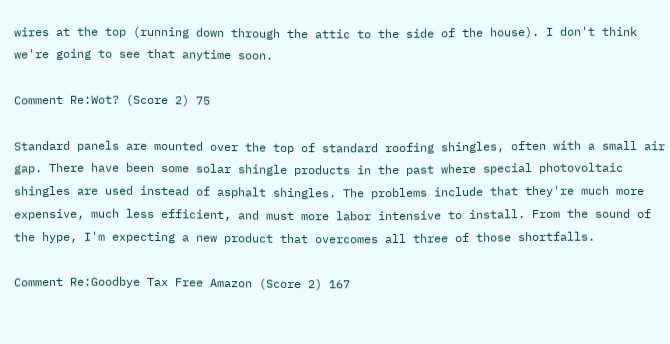wires at the top (running down through the attic to the side of the house). I don't think we're going to see that anytime soon.

Comment Re:Wot? (Score 2) 75

Standard panels are mounted over the top of standard roofing shingles, often with a small air gap. There have been some solar shingle products in the past where special photovoltaic shingles are used instead of asphalt shingles. The problems include that they're much more expensive, much less efficient, and must more labor intensive to install. From the sound of the hype, I'm expecting a new product that overcomes all three of those shortfalls.

Comment Re:Goodbye Tax Free Amazon (Score 2) 167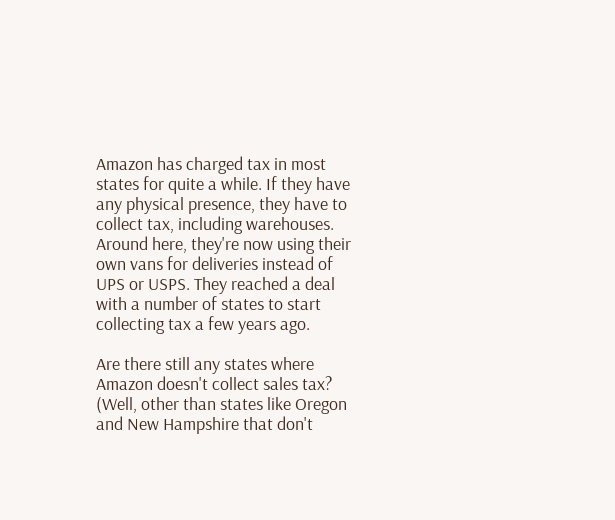Amazon has charged tax in most states for quite a while. If they have any physical presence, they have to collect tax, including warehouses. Around here, they're now using their own vans for deliveries instead of UPS or USPS. They reached a deal with a number of states to start collecting tax a few years ago.

Are there still any states where Amazon doesn't collect sales tax? (Well, other than states like Oregon and New Hampshire that don't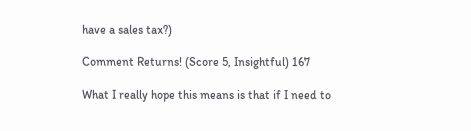have a sales tax?)

Comment Returns! (Score 5, Insightful) 167

What I really hope this means is that if I need to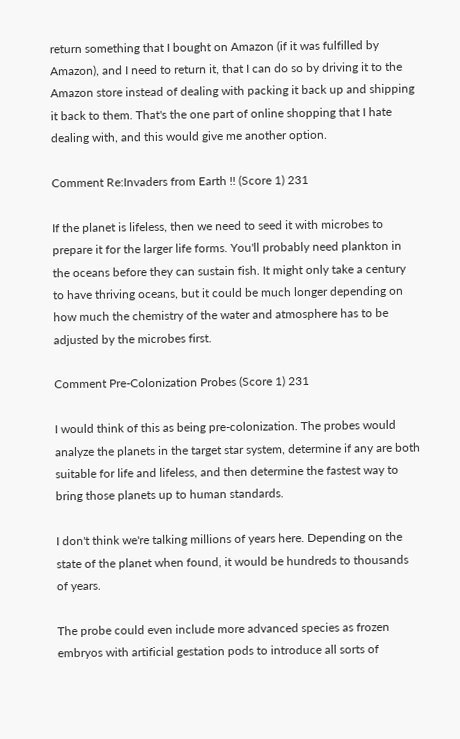return something that I bought on Amazon (if it was fulfilled by Amazon), and I need to return it, that I can do so by driving it to the Amazon store instead of dealing with packing it back up and shipping it back to them. That's the one part of online shopping that I hate dealing with, and this would give me another option.

Comment Re:Invaders from Earth !! (Score 1) 231

If the planet is lifeless, then we need to seed it with microbes to prepare it for the larger life forms. You'll probably need plankton in the oceans before they can sustain fish. It might only take a century to have thriving oceans, but it could be much longer depending on how much the chemistry of the water and atmosphere has to be adjusted by the microbes first.

Comment Pre-Colonization Probes (Score 1) 231

I would think of this as being pre-colonization. The probes would analyze the planets in the target star system, determine if any are both suitable for life and lifeless, and then determine the fastest way to bring those planets up to human standards.

I don't think we're talking millions of years here. Depending on the state of the planet when found, it would be hundreds to thousands of years.

The probe could even include more advanced species as frozen embryos with artificial gestation pods to introduce all sorts of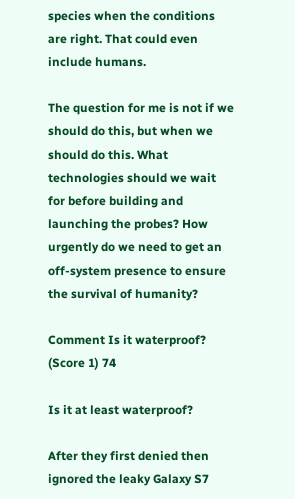species when the conditions are right. That could even include humans.

The question for me is not if we should do this, but when we should do this. What technologies should we wait for before building and launching the probes? How urgently do we need to get an off-system presence to ensure the survival of humanity?

Comment Is it waterproof? (Score 1) 74

Is it at least waterproof?

After they first denied then ignored the leaky Galaxy S7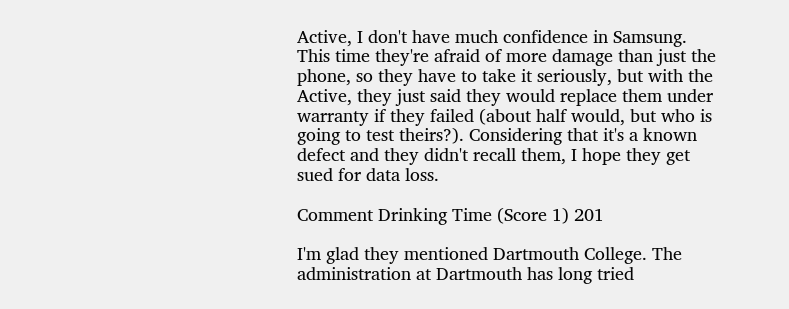Active, I don't have much confidence in Samsung. This time they're afraid of more damage than just the phone, so they have to take it seriously, but with the Active, they just said they would replace them under warranty if they failed (about half would, but who is going to test theirs?). Considering that it's a known defect and they didn't recall them, I hope they get sued for data loss.

Comment Drinking Time (Score 1) 201

I'm glad they mentioned Dartmouth College. The administration at Dartmouth has long tried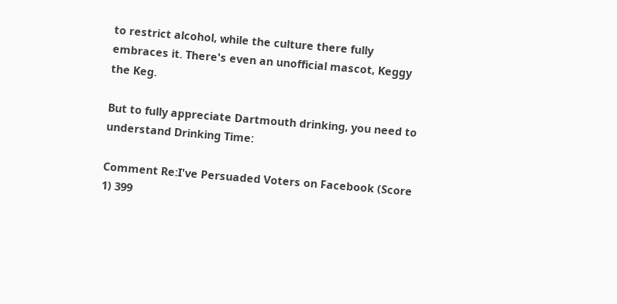to restrict alcohol, while the culture there fully embraces it. There's even an unofficial mascot, Keggy the Keg.

But to fully appreciate Dartmouth drinking, you need to understand Drinking Time:

Comment Re:I've Persuaded Voters on Facebook (Score 1) 399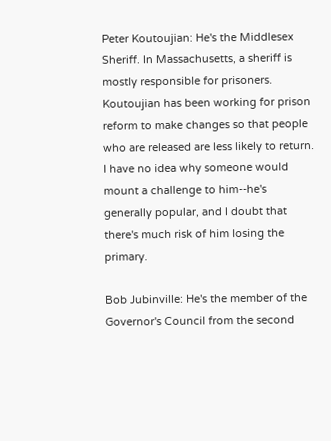Peter Koutoujian: He's the Middlesex Sheriff. In Massachusetts, a sheriff is mostly responsible for prisoners. Koutoujian has been working for prison reform to make changes so that people who are released are less likely to return. I have no idea why someone would mount a challenge to him--he's generally popular, and I doubt that there's much risk of him losing the primary.

Bob Jubinville: He's the member of the Governor's Council from the second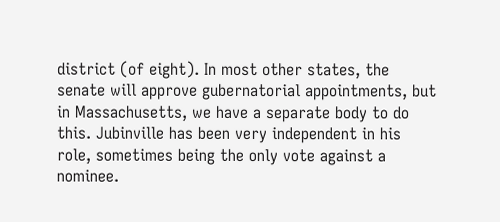district (of eight). In most other states, the senate will approve gubernatorial appointments, but in Massachusetts, we have a separate body to do this. Jubinville has been very independent in his role, sometimes being the only vote against a nominee.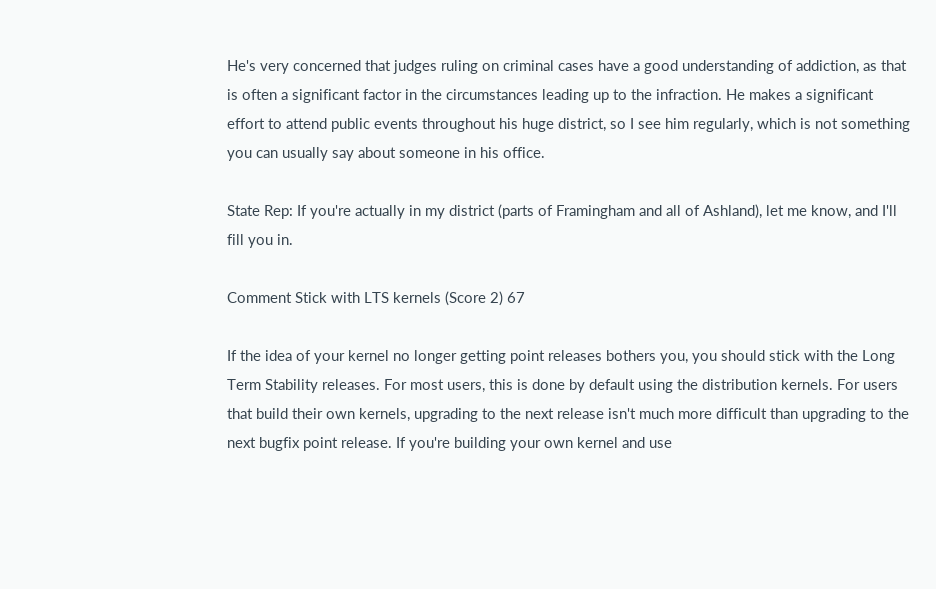He's very concerned that judges ruling on criminal cases have a good understanding of addiction, as that is often a significant factor in the circumstances leading up to the infraction. He makes a significant effort to attend public events throughout his huge district, so I see him regularly, which is not something you can usually say about someone in his office.

State Rep: If you're actually in my district (parts of Framingham and all of Ashland), let me know, and I'll fill you in.

Comment Stick with LTS kernels (Score 2) 67

If the idea of your kernel no longer getting point releases bothers you, you should stick with the Long Term Stability releases. For most users, this is done by default using the distribution kernels. For users that build their own kernels, upgrading to the next release isn't much more difficult than upgrading to the next bugfix point release. If you're building your own kernel and use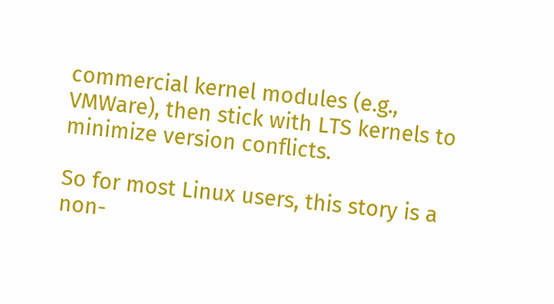commercial kernel modules (e.g., VMWare), then stick with LTS kernels to minimize version conflicts.

So for most Linux users, this story is a non-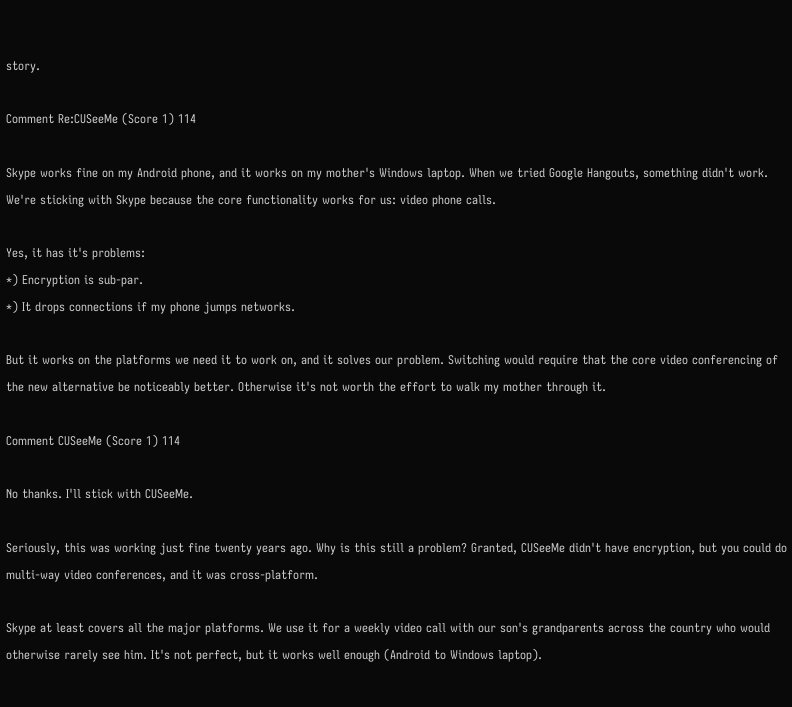story.

Comment Re:CUSeeMe (Score 1) 114

Skype works fine on my Android phone, and it works on my mother's Windows laptop. When we tried Google Hangouts, something didn't work. We're sticking with Skype because the core functionality works for us: video phone calls.

Yes, it has it's problems:
*) Encryption is sub-par.
*) It drops connections if my phone jumps networks.

But it works on the platforms we need it to work on, and it solves our problem. Switching would require that the core video conferencing of the new alternative be noticeably better. Otherwise it's not worth the effort to walk my mother through it.

Comment CUSeeMe (Score 1) 114

No thanks. I'll stick with CUSeeMe.

Seriously, this was working just fine twenty years ago. Why is this still a problem? Granted, CUSeeMe didn't have encryption, but you could do multi-way video conferences, and it was cross-platform.

Skype at least covers all the major platforms. We use it for a weekly video call with our son's grandparents across the country who would otherwise rarely see him. It's not perfect, but it works well enough (Android to Windows laptop).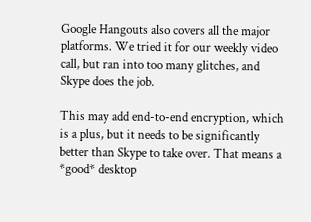Google Hangouts also covers all the major platforms. We tried it for our weekly video call, but ran into too many glitches, and Skype does the job.

This may add end-to-end encryption, which is a plus, but it needs to be significantly better than Skype to take over. That means a *good* desktop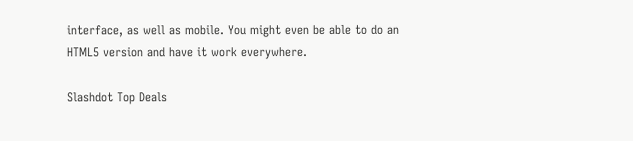interface, as well as mobile. You might even be able to do an HTML5 version and have it work everywhere.

Slashdot Top Deals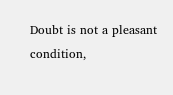Doubt is not a pleasant condition,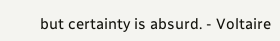but certainty is absurd. - Voltaire